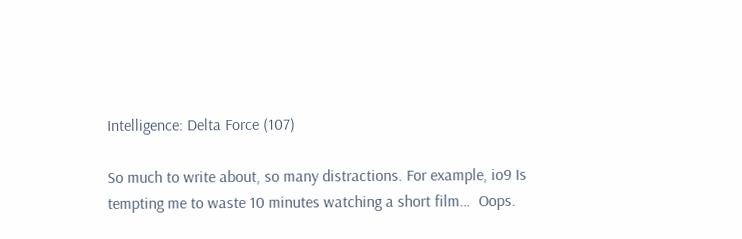Intelligence: Delta Force (107)

So much to write about, so many distractions. For example, io9 Is tempting me to waste 10 minutes watching a short film…  Oops.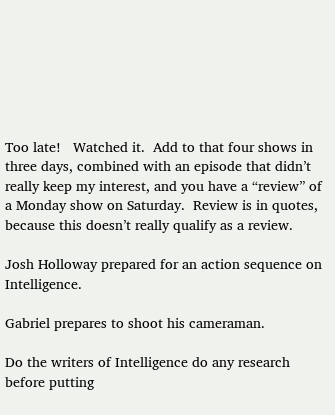Too late!   Watched it.  Add to that four shows in three days, combined with an episode that didn’t really keep my interest, and you have a “review” of a Monday show on Saturday.  Review is in quotes, because this doesn’t really qualify as a review.

Josh Holloway prepared for an action sequence on Intelligence.

Gabriel prepares to shoot his cameraman.

Do the writers of Intelligence do any research before putting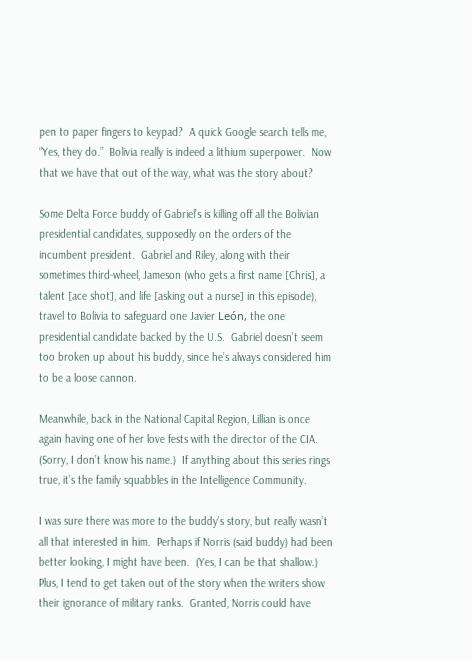pen to paper fingers to keypad?  A quick Google search tells me, “Yes, they do.”  Bolivia really is indeed a lithium superpower.  Now that we have that out of the way, what was the story about?

Some Delta Force buddy of Gabriel’s is killing off all the Bolivian presidential candidates, supposedly on the orders of the incumbent president.  Gabriel and Riley, along with their sometimes third-wheel, Jameson (who gets a first name [Chris], a talent [ace shot], and life [asking out a nurse] in this episode), travel to Bolivia to safeguard one Javier León, the one presidential candidate backed by the U.S.  Gabriel doesn’t seem too broken up about his buddy, since he’s always considered him to be a loose cannon.

Meanwhile, back in the National Capital Region, Lillian is once again having one of her love fests with the director of the CIA.  (Sorry, I don’t know his name.)  If anything about this series rings true, it’s the family squabbles in the Intelligence Community.

I was sure there was more to the buddy’s story, but really wasn’t all that interested in him.  Perhaps if Norris (said buddy) had been better looking, I might have been.  (Yes, I can be that shallow.)  Plus, I tend to get taken out of the story when the writers show their ignorance of military ranks.  Granted, Norris could have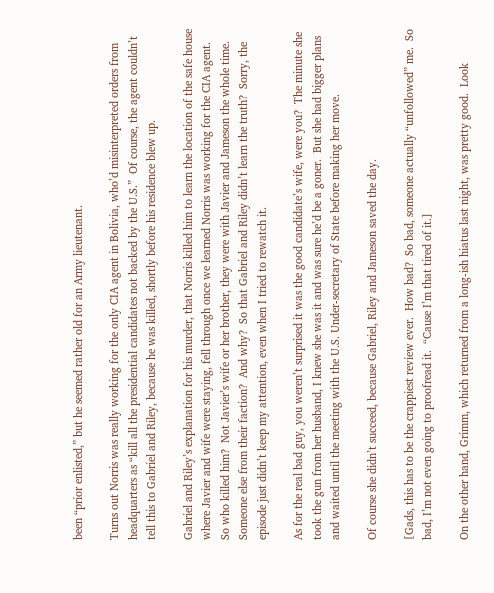been “prior enlisted,” but he seemed rather old for an Army lieutenant.

Turns out Norris was really working for the only CIA agent in Bolivia, who’d misinterpreted orders from headquarters as “kill all the presidential candidates not backed by the U.S.”  Of course, the agent couldn’t tell this to Gabriel and Riley, because he was killed, shortly before his residence blew up.

Gabriel and Riley’s explanation for his murder, that Norris killed him to learn the location of the safe house where Javier and wife were staying, fell through once we learned Norris was working for the CIA agent.  So who killed him?  Not Javier’s wife or her brother, they were with Javier and Jameson the whole time.  Someone else from their faction?  And why?  So that Gabriel and Riley didn’t learn the truth?  Sorry, the episode just didn’t keep my attention, even when I tried to rewatch it.

As for the real bad guy, you weren’t surprised it was the good candidate’s wife, were you?  The minute she took the gun from her husband, I knew she was it and was sure he’d be a goner.  But she had bigger plans and waited until the meeting with the U.S. Under-secretary of State before making her move.

Of course she didn’t succeed, because Gabriel, Riley and Jameson saved the day.

[Gads, this has to be the crappiest review ever.  How bad?  So bad, someone actually “unfollowed” me.  So bad, I’m not even going to proofread it.  “Cause I’m that tired of it.]

On the other hand, Grimm, which returned from a long-ish hiatus last night, was pretty good.  Look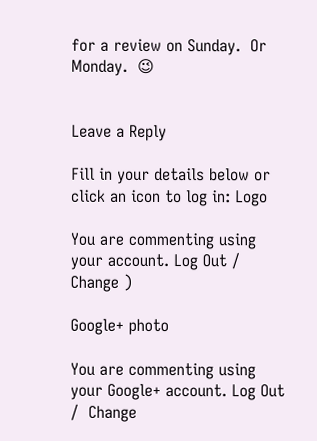for a review on Sunday.  Or Monday.  😉


Leave a Reply

Fill in your details below or click an icon to log in: Logo

You are commenting using your account. Log Out /  Change )

Google+ photo

You are commenting using your Google+ account. Log Out /  Change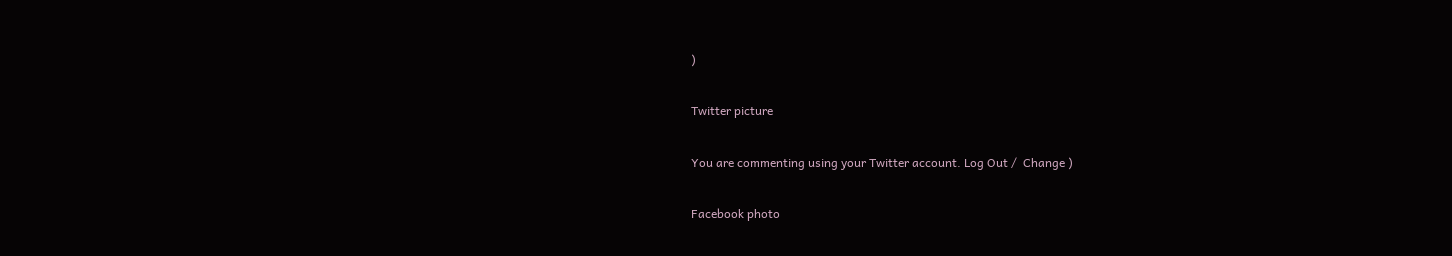)

Twitter picture

You are commenting using your Twitter account. Log Out /  Change )

Facebook photo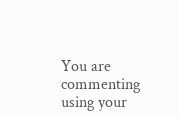You are commenting using your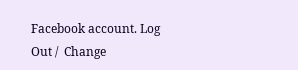Facebook account. Log Out /  Change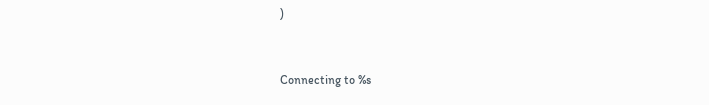)


Connecting to %s